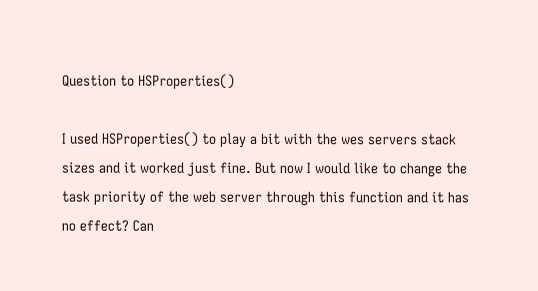Question to HSProperties()

I used HSProperties() to play a bit with the wes servers stack sizes and it worked just fine. But now I would like to change the task priority of the web server through this function and it has no effect? Can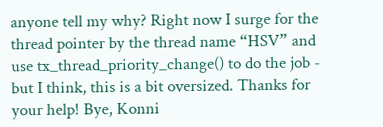anyone tell my why? Right now I surge for the thread pointer by the thread name “HSV” and use tx_thread_priority_change() to do the job - but I think, this is a bit oversized. Thanks for your help! Bye, Konni